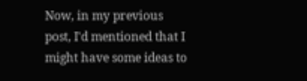Now, in my previous post, I'd mentioned that I might have some ideas to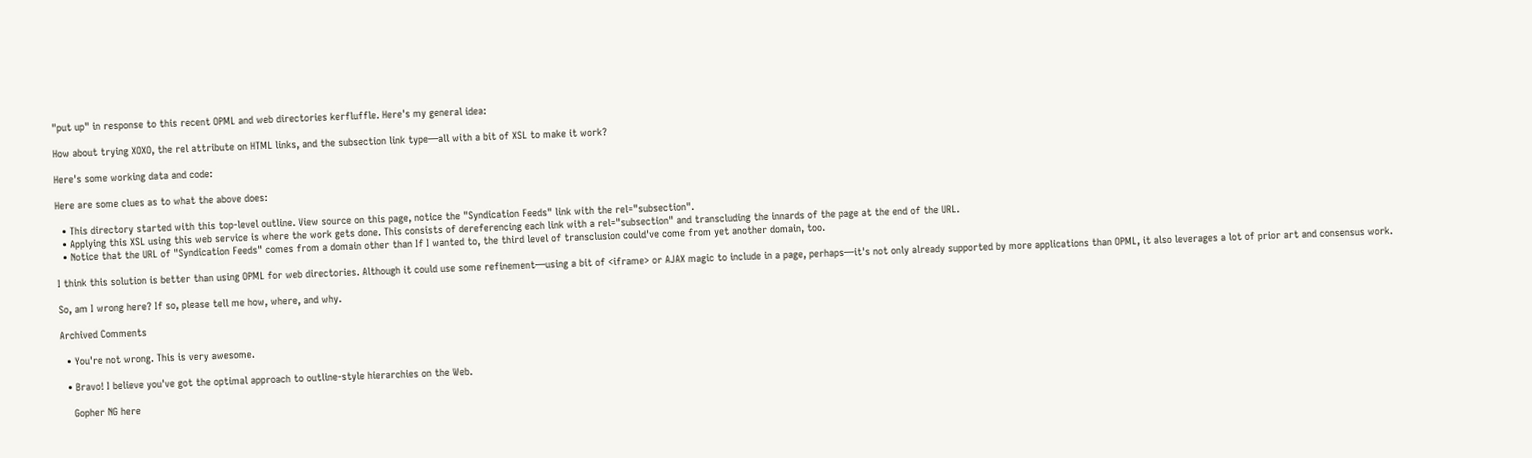"put up" in response to this recent OPML and web directories kerfluffle. Here's my general idea:

How about trying XOXO, the rel attribute on HTML links, and the subsection link type—all with a bit of XSL to make it work?

Here's some working data and code:

Here are some clues as to what the above does:

  • This directory started with this top-level outline. View source on this page, notice the "Syndication Feeds" link with the rel="subsection".
  • Applying this XSL using this web service is where the work gets done. This consists of dereferencing each link with a rel="subsection" and transcluding the innards of the page at the end of the URL.
  • Notice that the URL of "Syndication Feeds" comes from a domain other than If I wanted to, the third level of transclusion could've come from yet another domain, too.

I think this solution is better than using OPML for web directories. Although it could use some refinement—using a bit of <iframe> or AJAX magic to include in a page, perhaps—it's not only already supported by more applications than OPML, it also leverages a lot of prior art and consensus work.

So, am I wrong here? If so, please tell me how, where, and why.

Archived Comments

  • You're not wrong. This is very awesome.

  • Bravo! I believe you've got the optimal approach to outline-style hierarchies on the Web.

    Gopher NG here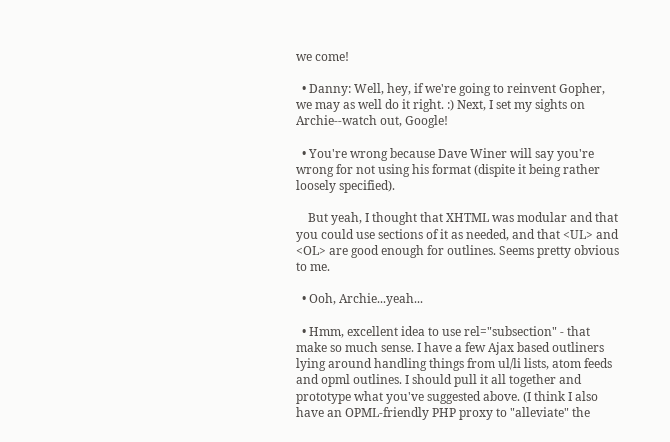we come!

  • Danny: Well, hey, if we're going to reinvent Gopher, we may as well do it right. :) Next, I set my sights on Archie--watch out, Google!

  • You're wrong because Dave Winer will say you're wrong for not using his format (dispite it being rather loosely specified).

    But yeah, I thought that XHTML was modular and that you could use sections of it as needed, and that <UL> and <OL> are good enough for outlines. Seems pretty obvious to me.

  • Ooh, Archie...yeah...

  • Hmm, excellent idea to use rel="subsection" - that make so much sense. I have a few Ajax based outliners lying around handling things from ul/li lists, atom feeds and opml outlines. I should pull it all together and prototype what you've suggested above. (I think I also have an OPML-friendly PHP proxy to "alleviate" the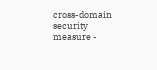cross-domain security measure -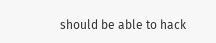should be able to hack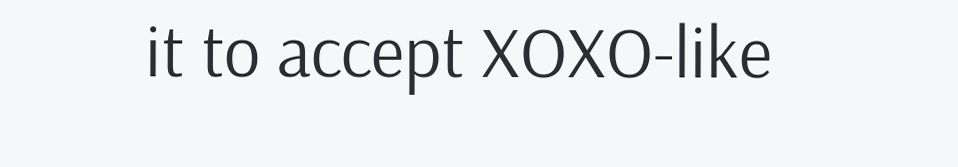it to accept XOXO-like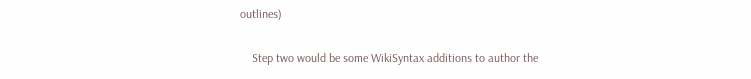outlines)

    Step two would be some WikiSyntax additions to author the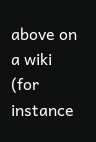above on a wiki (for instance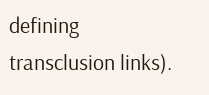defining transclusion links).